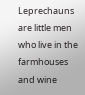Leprechauns are little men who live in the farmhouses and wine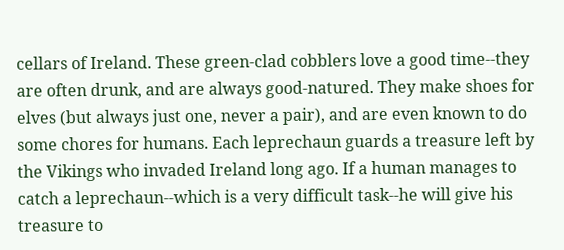cellars of Ireland. These green-clad cobblers love a good time--they are often drunk, and are always good-natured. They make shoes for elves (but always just one, never a pair), and are even known to do some chores for humans. Each leprechaun guards a treasure left by the Vikings who invaded Ireland long ago. If a human manages to catch a leprechaun--which is a very difficult task--he will give his treasure to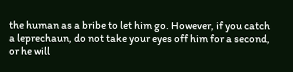the human as a bribe to let him go. However, if you catch a leprechaun, do not take your eyes off him for a second, or he will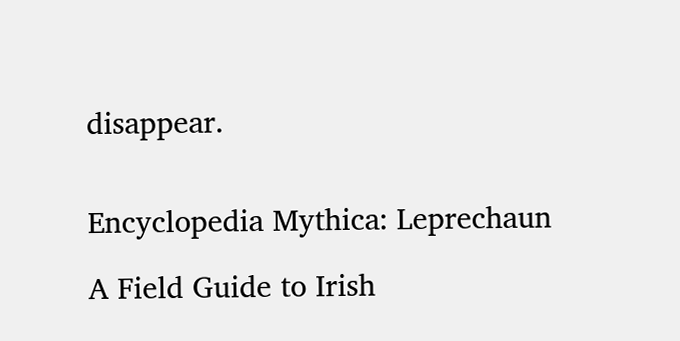disappear.


Encyclopedia Mythica: Leprechaun

A Field Guide to Irish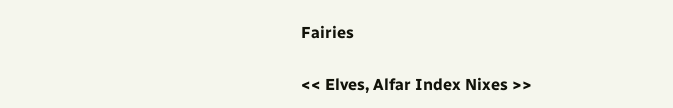Fairies

<< Elves, Alfar Index Nixes >>